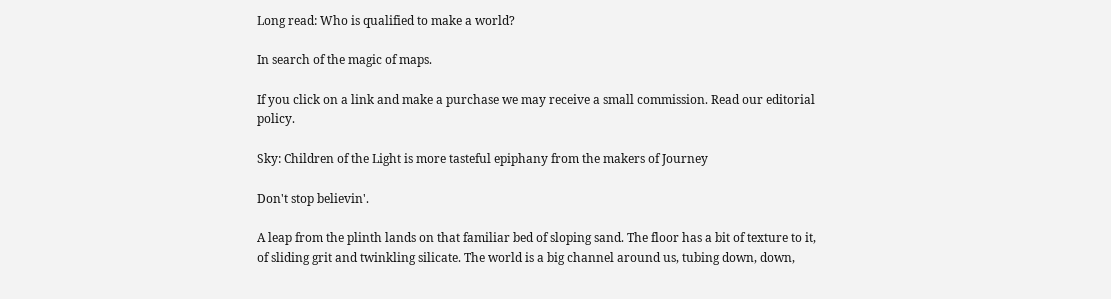Long read: Who is qualified to make a world?

In search of the magic of maps.

If you click on a link and make a purchase we may receive a small commission. Read our editorial policy.

Sky: Children of the Light is more tasteful epiphany from the makers of Journey

Don't stop believin'.

A leap from the plinth lands on that familiar bed of sloping sand. The floor has a bit of texture to it, of sliding grit and twinkling silicate. The world is a big channel around us, tubing down, down,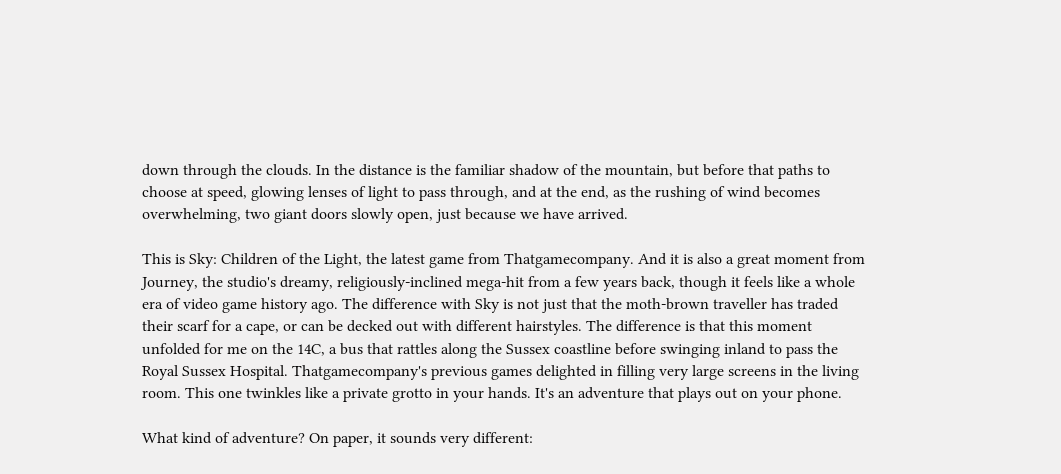down through the clouds. In the distance is the familiar shadow of the mountain, but before that paths to choose at speed, glowing lenses of light to pass through, and at the end, as the rushing of wind becomes overwhelming, two giant doors slowly open, just because we have arrived.

This is Sky: Children of the Light, the latest game from Thatgamecompany. And it is also a great moment from Journey, the studio's dreamy, religiously-inclined mega-hit from a few years back, though it feels like a whole era of video game history ago. The difference with Sky is not just that the moth-brown traveller has traded their scarf for a cape, or can be decked out with different hairstyles. The difference is that this moment unfolded for me on the 14C, a bus that rattles along the Sussex coastline before swinging inland to pass the Royal Sussex Hospital. Thatgamecompany's previous games delighted in filling very large screens in the living room. This one twinkles like a private grotto in your hands. It's an adventure that plays out on your phone.

What kind of adventure? On paper, it sounds very different: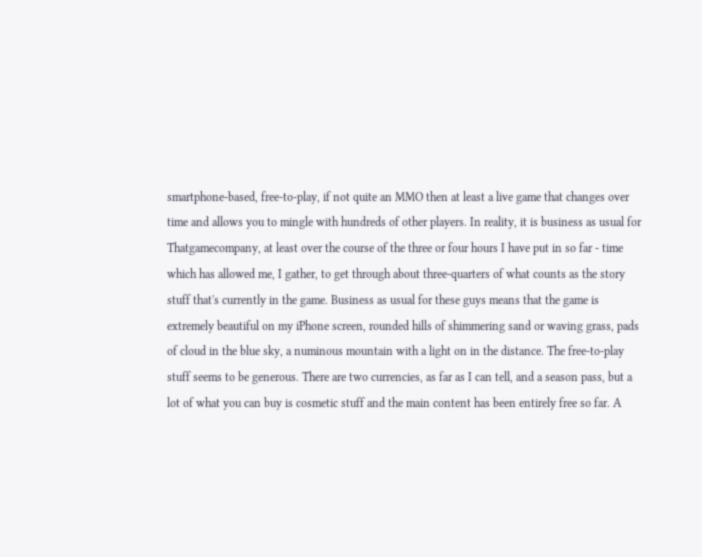smartphone-based, free-to-play, if not quite an MMO then at least a live game that changes over time and allows you to mingle with hundreds of other players. In reality, it is business as usual for Thatgamecompany, at least over the course of the three or four hours I have put in so far - time which has allowed me, I gather, to get through about three-quarters of what counts as the story stuff that's currently in the game. Business as usual for these guys means that the game is extremely beautiful on my iPhone screen, rounded hills of shimmering sand or waving grass, pads of cloud in the blue sky, a numinous mountain with a light on in the distance. The free-to-play stuff seems to be generous. There are two currencies, as far as I can tell, and a season pass, but a lot of what you can buy is cosmetic stuff and the main content has been entirely free so far. A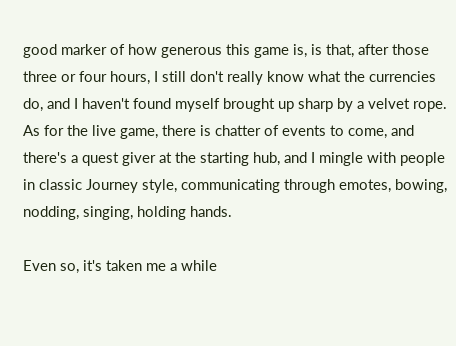good marker of how generous this game is, is that, after those three or four hours, I still don't really know what the currencies do, and I haven't found myself brought up sharp by a velvet rope. As for the live game, there is chatter of events to come, and there's a quest giver at the starting hub, and I mingle with people in classic Journey style, communicating through emotes, bowing, nodding, singing, holding hands.

Even so, it's taken me a while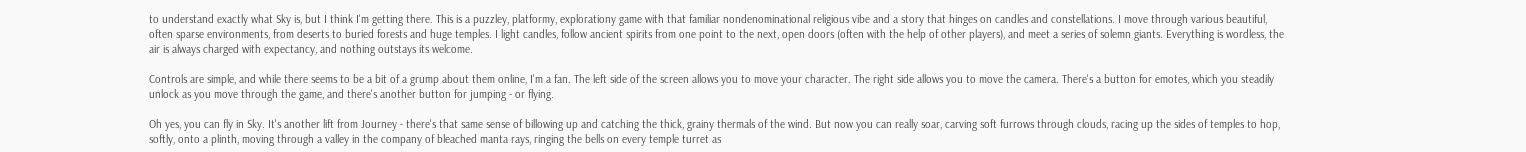to understand exactly what Sky is, but I think I'm getting there. This is a puzzley, platformy, explorationy game with that familiar nondenominational religious vibe and a story that hinges on candles and constellations. I move through various beautiful, often sparse environments, from deserts to buried forests and huge temples. I light candles, follow ancient spirits from one point to the next, open doors (often with the help of other players), and meet a series of solemn giants. Everything is wordless, the air is always charged with expectancy, and nothing outstays its welcome.

Controls are simple, and while there seems to be a bit of a grump about them online, I'm a fan. The left side of the screen allows you to move your character. The right side allows you to move the camera. There's a button for emotes, which you steadily unlock as you move through the game, and there's another button for jumping - or flying.

Oh yes, you can fly in Sky. It's another lift from Journey - there's that same sense of billowing up and catching the thick, grainy thermals of the wind. But now you can really soar, carving soft furrows through clouds, racing up the sides of temples to hop, softly, onto a plinth, moving through a valley in the company of bleached manta rays, ringing the bells on every temple turret as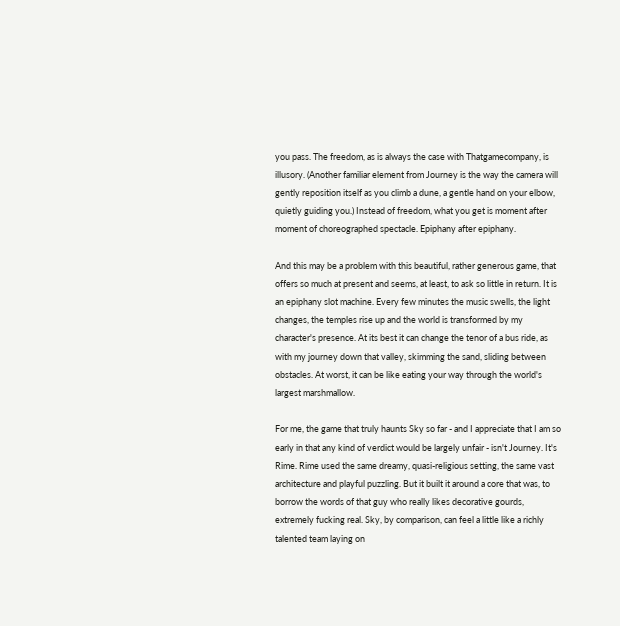you pass. The freedom, as is always the case with Thatgamecompany, is illusory. (Another familiar element from Journey is the way the camera will gently reposition itself as you climb a dune, a gentle hand on your elbow, quietly guiding you.) Instead of freedom, what you get is moment after moment of choreographed spectacle. Epiphany after epiphany.

And this may be a problem with this beautiful, rather generous game, that offers so much at present and seems, at least, to ask so little in return. It is an epiphany slot machine. Every few minutes the music swells, the light changes, the temples rise up and the world is transformed by my character's presence. At its best it can change the tenor of a bus ride, as with my journey down that valley, skimming the sand, sliding between obstacles. At worst, it can be like eating your way through the world's largest marshmallow.

For me, the game that truly haunts Sky so far - and I appreciate that I am so early in that any kind of verdict would be largely unfair - isn't Journey. It's Rime. Rime used the same dreamy, quasi-religious setting, the same vast architecture and playful puzzling. But it built it around a core that was, to borrow the words of that guy who really likes decorative gourds, extremely fucking real. Sky, by comparison, can feel a little like a richly talented team laying on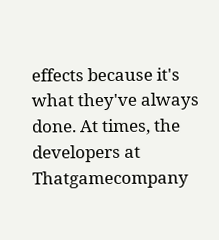effects because it's what they've always done. At times, the developers at Thatgamecompany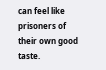can feel like prisoners of their own good taste.